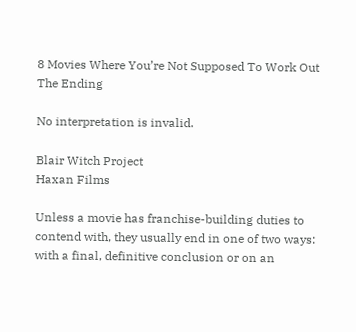8 Movies Where You’re Not Supposed To Work Out The Ending

No interpretation is invalid.

Blair Witch Project
Haxan Films

Unless a movie has franchise-building duties to contend with, they usually end in one of two ways: with a final, definitive conclusion or on an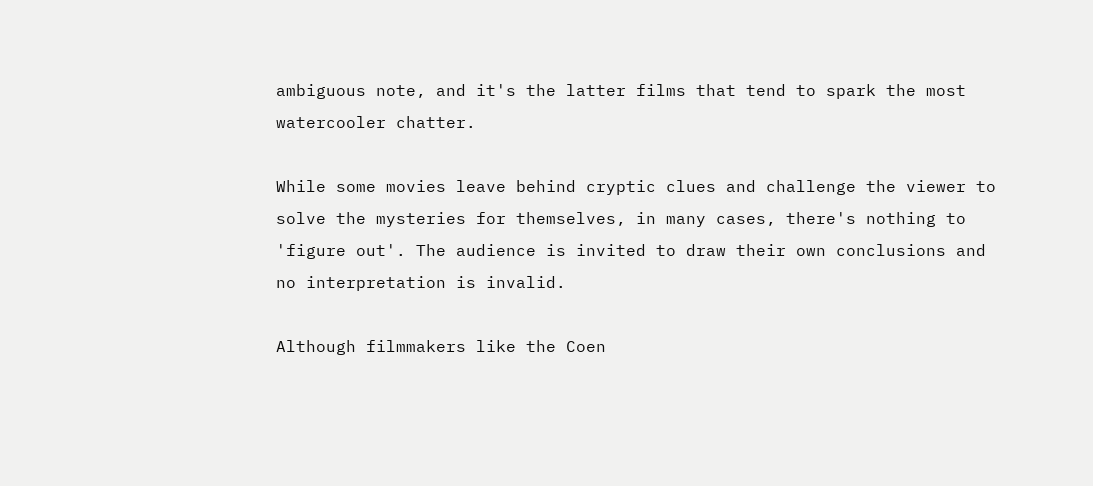ambiguous note, and it's the latter films that tend to spark the most watercooler chatter.

While some movies leave behind cryptic clues and challenge the viewer to solve the mysteries for themselves, in many cases, there's nothing to 'figure out'. The audience is invited to draw their own conclusions and no interpretation is invalid.

Although filmmakers like the Coen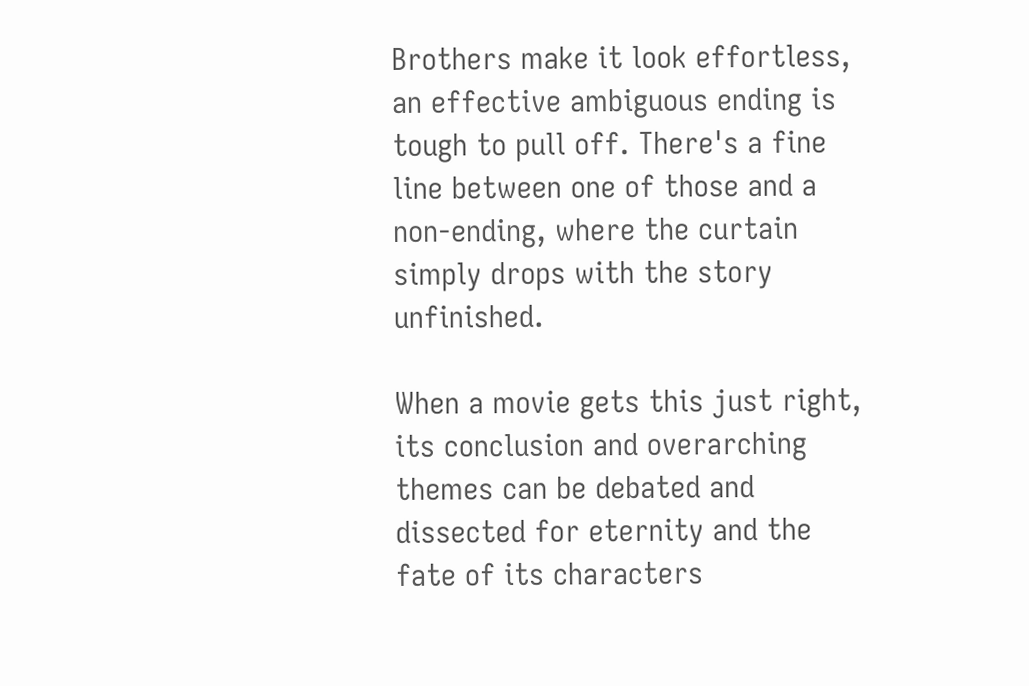Brothers make it look effortless, an effective ambiguous ending is tough to pull off. There's a fine line between one of those and a non-ending, where the curtain simply drops with the story unfinished.

When a movie gets this just right, its conclusion and overarching themes can be debated and dissected for eternity and the fate of its characters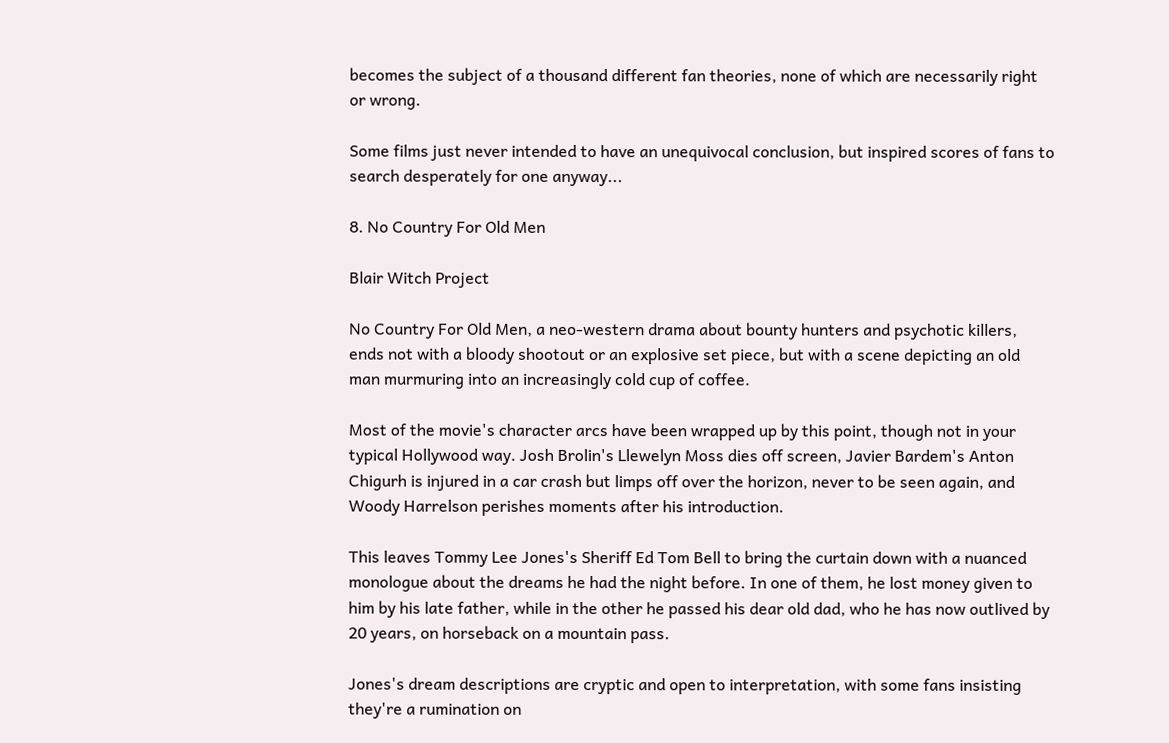becomes the subject of a thousand different fan theories, none of which are necessarily right or wrong.

Some films just never intended to have an unequivocal conclusion, but inspired scores of fans to search desperately for one anyway...

8. No Country For Old Men

Blair Witch Project

No Country For Old Men, a neo-western drama about bounty hunters and psychotic killers, ends not with a bloody shootout or an explosive set piece, but with a scene depicting an old man murmuring into an increasingly cold cup of coffee.

Most of the movie's character arcs have been wrapped up by this point, though not in your typical Hollywood way. Josh Brolin's Llewelyn Moss dies off screen, Javier Bardem's Anton Chigurh is injured in a car crash but limps off over the horizon, never to be seen again, and Woody Harrelson perishes moments after his introduction.

This leaves Tommy Lee Jones's Sheriff Ed Tom Bell to bring the curtain down with a nuanced monologue about the dreams he had the night before. In one of them, he lost money given to him by his late father, while in the other he passed his dear old dad, who he has now outlived by 20 years, on horseback on a mountain pass.

Jones's dream descriptions are cryptic and open to interpretation, with some fans insisting they're a rumination on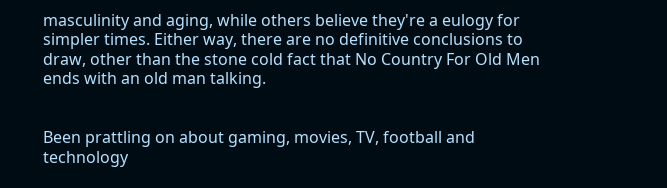masculinity and aging, while others believe they're a eulogy for simpler times. Either way, there are no definitive conclusions to draw, other than the stone cold fact that No Country For Old Men ends with an old man talking.


Been prattling on about gaming, movies, TV, football and technology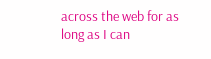across the web for as long as I can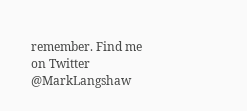remember. Find me on Twitter @MarkLangshaw